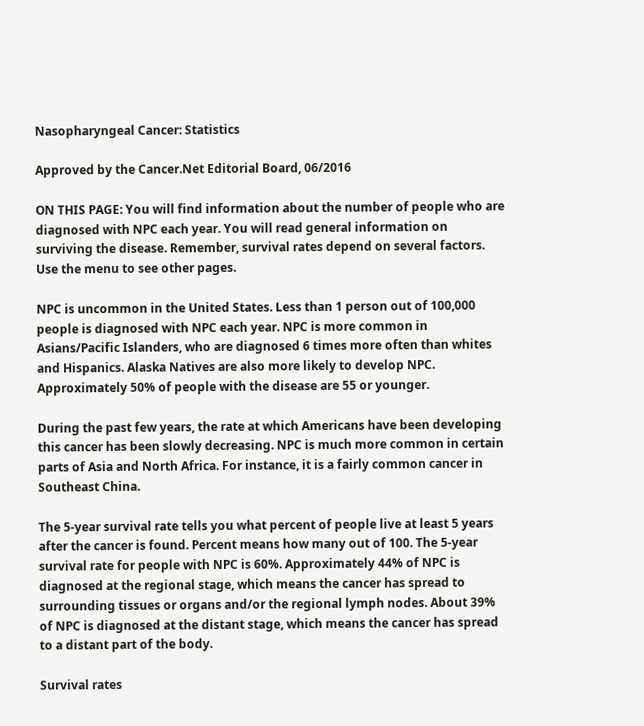Nasopharyngeal Cancer: Statistics

Approved by the Cancer.Net Editorial Board, 06/2016

ON THIS PAGE: You will find information about the number of people who are diagnosed with NPC each year. You will read general information on surviving the disease. Remember, survival rates depend on several factors. Use the menu to see other pages.

NPC is uncommon in the United States. Less than 1 person out of 100,000 people is diagnosed with NPC each year. NPC is more common in Asians/Pacific Islanders, who are diagnosed 6 times more often than whites and Hispanics. Alaska Natives are also more likely to develop NPC. Approximately 50% of people with the disease are 55 or younger.

During the past few years, the rate at which Americans have been developing this cancer has been slowly decreasing. NPC is much more common in certain parts of Asia and North Africa. For instance, it is a fairly common cancer in Southeast China.

The 5-year survival rate tells you what percent of people live at least 5 years after the cancer is found. Percent means how many out of 100. The 5-year survival rate for people with NPC is 60%. Approximately 44% of NPC is diagnosed at the regional stage, which means the cancer has spread to surrounding tissues or organs and/or the regional lymph nodes. About 39% of NPC is diagnosed at the distant stage, which means the cancer has spread to a distant part of the body.

Survival rates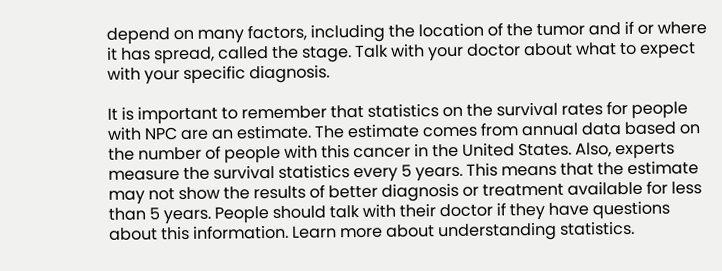depend on many factors, including the location of the tumor and if or where it has spread, called the stage. Talk with your doctor about what to expect with your specific diagnosis.

It is important to remember that statistics on the survival rates for people with NPC are an estimate. The estimate comes from annual data based on the number of people with this cancer in the United States. Also, experts measure the survival statistics every 5 years. This means that the estimate may not show the results of better diagnosis or treatment available for less than 5 years. People should talk with their doctor if they have questions about this information. Learn more about understanding statistics.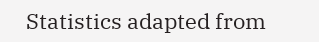Statistics adapted from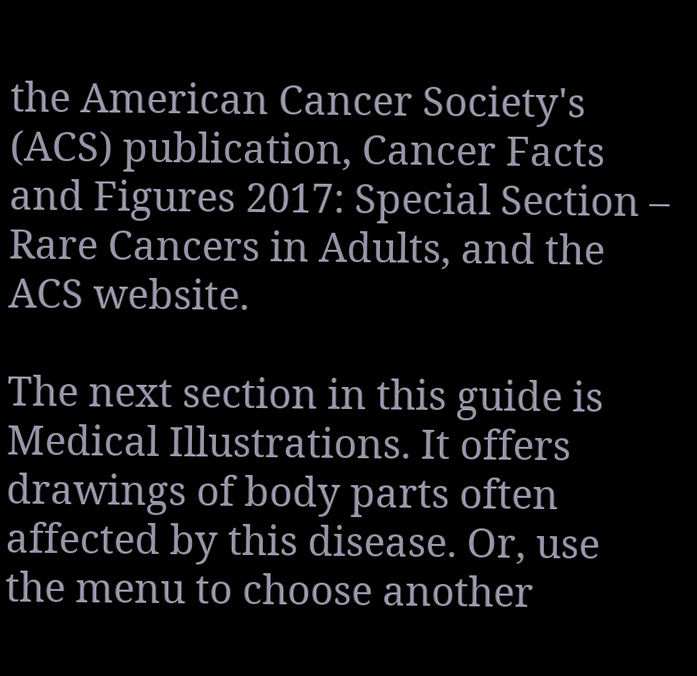the American Cancer Society's (ACS) publication, Cancer Facts and Figures 2017: Special Section – Rare Cancers in Adults, and the ACS website.

The next section in this guide is Medical Illustrations. It offers drawings of body parts often affected by this disease. Or, use the menu to choose another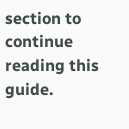section to continue reading this guide.